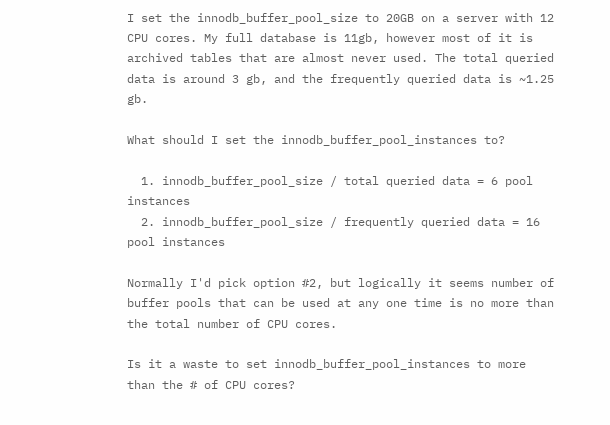I set the innodb_buffer_pool_size to 20GB on a server with 12 CPU cores. My full database is 11gb, however most of it is archived tables that are almost never used. The total queried data is around 3 gb, and the frequently queried data is ~1.25 gb.

What should I set the innodb_buffer_pool_instances to?

  1. innodb_buffer_pool_size / total queried data = 6 pool instances
  2. innodb_buffer_pool_size / frequently queried data = 16 pool instances

Normally I'd pick option #2, but logically it seems number of buffer pools that can be used at any one time is no more than the total number of CPU cores.

Is it a waste to set innodb_buffer_pool_instances to more than the # of CPU cores?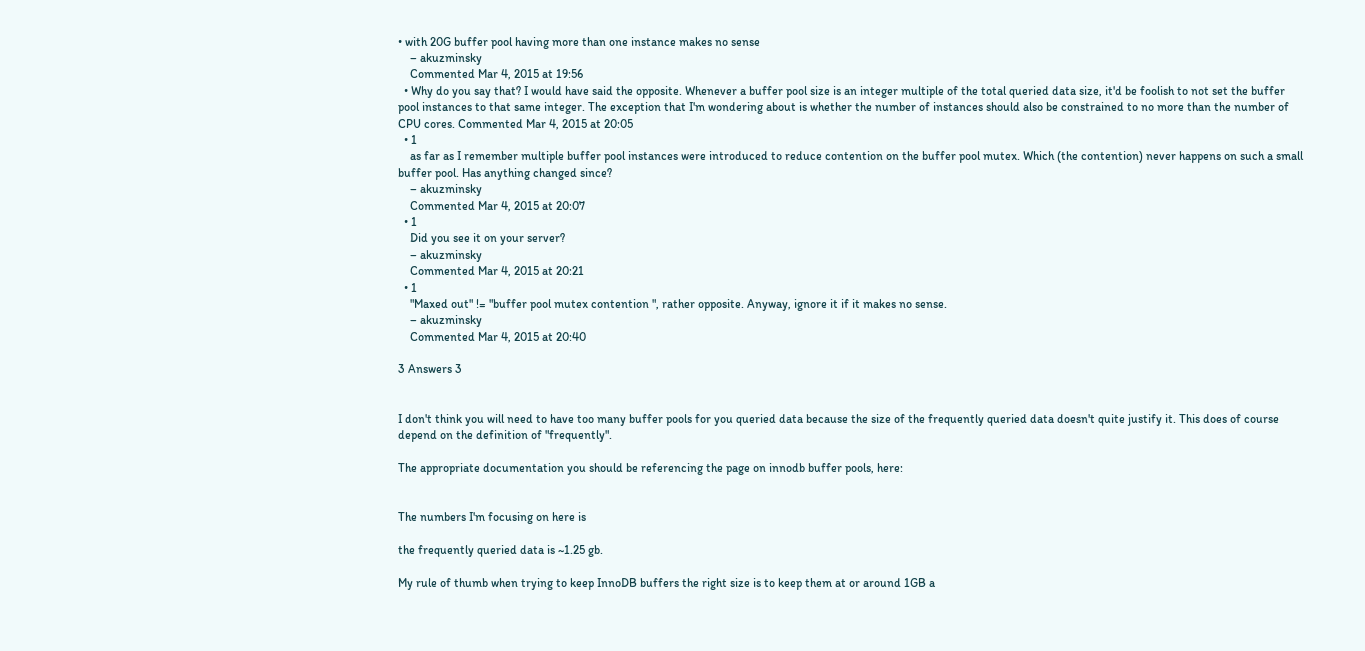• with 20G buffer pool having more than one instance makes no sense
    – akuzminsky
    Commented Mar 4, 2015 at 19:56
  • Why do you say that? I would have said the opposite. Whenever a buffer pool size is an integer multiple of the total queried data size, it'd be foolish to not set the buffer pool instances to that same integer. The exception that I'm wondering about is whether the number of instances should also be constrained to no more than the number of CPU cores. Commented Mar 4, 2015 at 20:05
  • 1
    as far as I remember multiple buffer pool instances were introduced to reduce contention on the buffer pool mutex. Which (the contention) never happens on such a small buffer pool. Has anything changed since?
    – akuzminsky
    Commented Mar 4, 2015 at 20:07
  • 1
    Did you see it on your server?
    – akuzminsky
    Commented Mar 4, 2015 at 20:21
  • 1
    "Maxed out" != "buffer pool mutex contention ", rather opposite. Anyway, ignore it if it makes no sense.
    – akuzminsky
    Commented Mar 4, 2015 at 20:40

3 Answers 3


I don't think you will need to have too many buffer pools for you queried data because the size of the frequently queried data doesn't quite justify it. This does of course depend on the definition of "frequently".

The appropriate documentation you should be referencing the page on innodb buffer pools, here:


The numbers I'm focusing on here is

the frequently queried data is ~1.25 gb.

My rule of thumb when trying to keep InnoDB buffers the right size is to keep them at or around 1GB a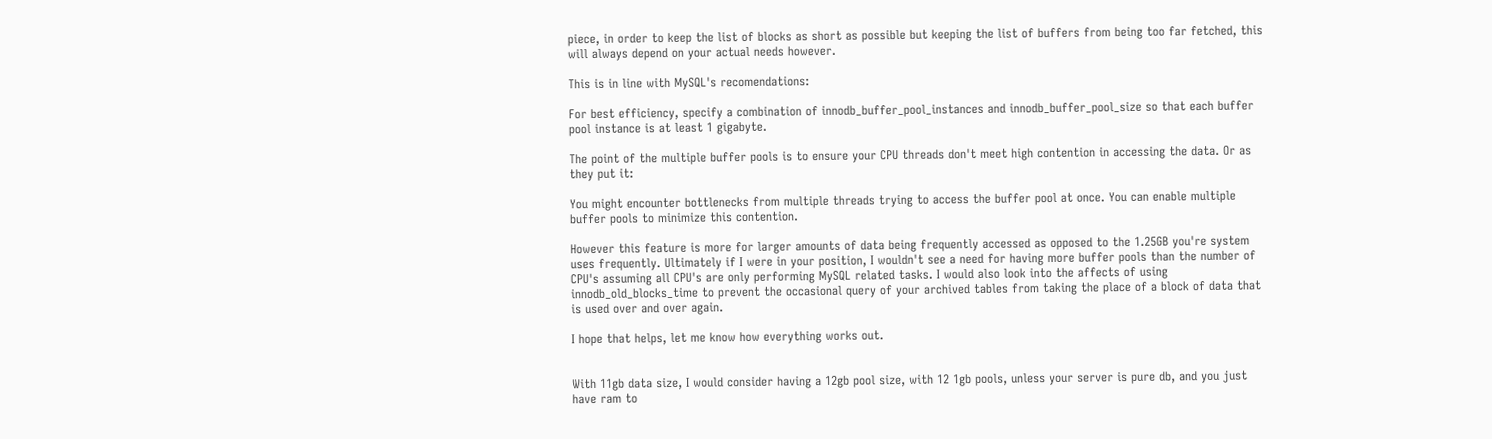piece, in order to keep the list of blocks as short as possible but keeping the list of buffers from being too far fetched, this will always depend on your actual needs however.

This is in line with MySQL's recomendations:

For best efficiency, specify a combination of innodb_buffer_pool_instances and innodb_buffer_pool_size so that each buffer pool instance is at least 1 gigabyte.

The point of the multiple buffer pools is to ensure your CPU threads don't meet high contention in accessing the data. Or as they put it:

You might encounter bottlenecks from multiple threads trying to access the buffer pool at once. You can enable multiple buffer pools to minimize this contention.

However this feature is more for larger amounts of data being frequently accessed as opposed to the 1.25GB you're system uses frequently. Ultimately if I were in your position, I wouldn't see a need for having more buffer pools than the number of CPU's assuming all CPU's are only performing MySQL related tasks. I would also look into the affects of using innodb_old_blocks_time to prevent the occasional query of your archived tables from taking the place of a block of data that is used over and over again.

I hope that helps, let me know how everything works out.


With 11gb data size, I would consider having a 12gb pool size, with 12 1gb pools, unless your server is pure db, and you just have ram to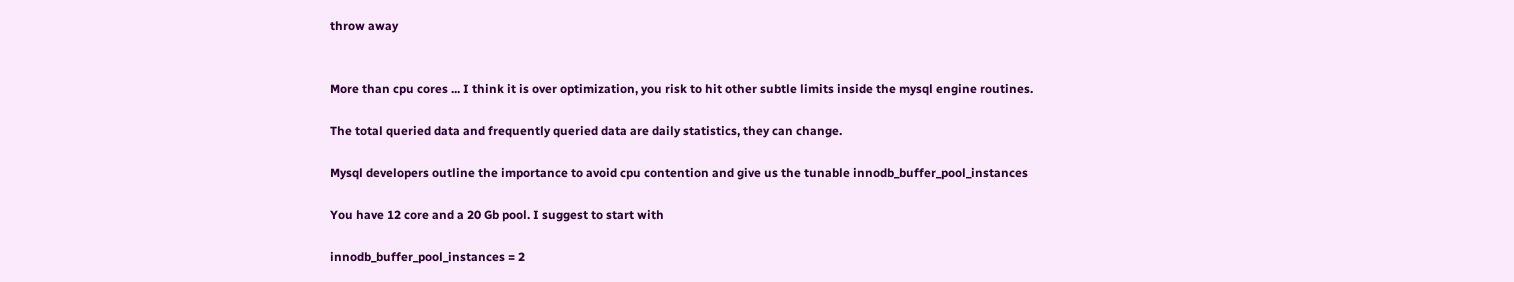throw away


More than cpu cores ... I think it is over optimization, you risk to hit other subtle limits inside the mysql engine routines.

The total queried data and frequently queried data are daily statistics, they can change.

Mysql developers outline the importance to avoid cpu contention and give us the tunable innodb_buffer_pool_instances

You have 12 core and a 20 Gb pool. I suggest to start with

innodb_buffer_pool_instances = 2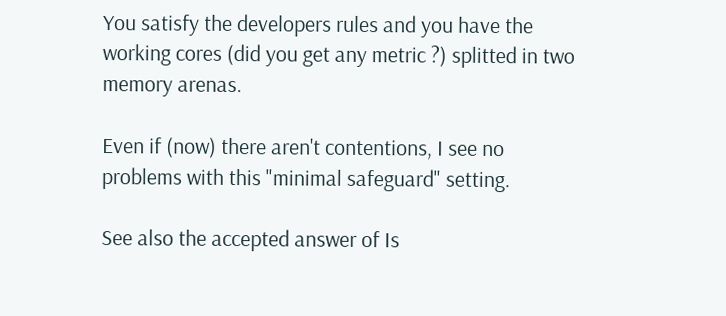You satisfy the developers rules and you have the working cores (did you get any metric ?) splitted in two memory arenas.

Even if (now) there aren't contentions, I see no problems with this "minimal safeguard" setting.

See also the accepted answer of Is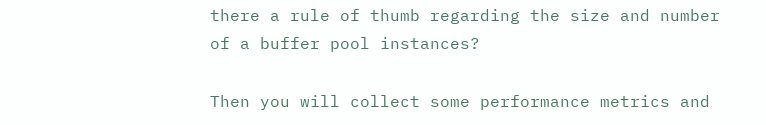there a rule of thumb regarding the size and number of a buffer pool instances?

Then you will collect some performance metrics and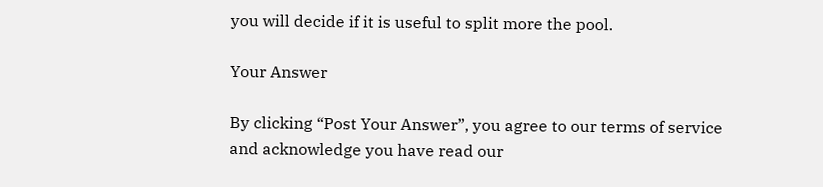you will decide if it is useful to split more the pool.

Your Answer

By clicking “Post Your Answer”, you agree to our terms of service and acknowledge you have read our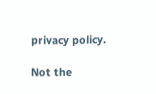privacy policy.

Not the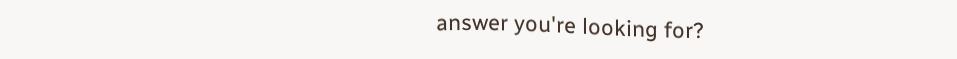answer you're looking for?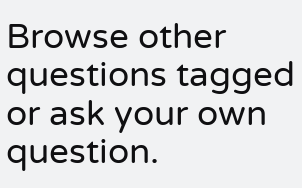Browse other questions tagged or ask your own question.